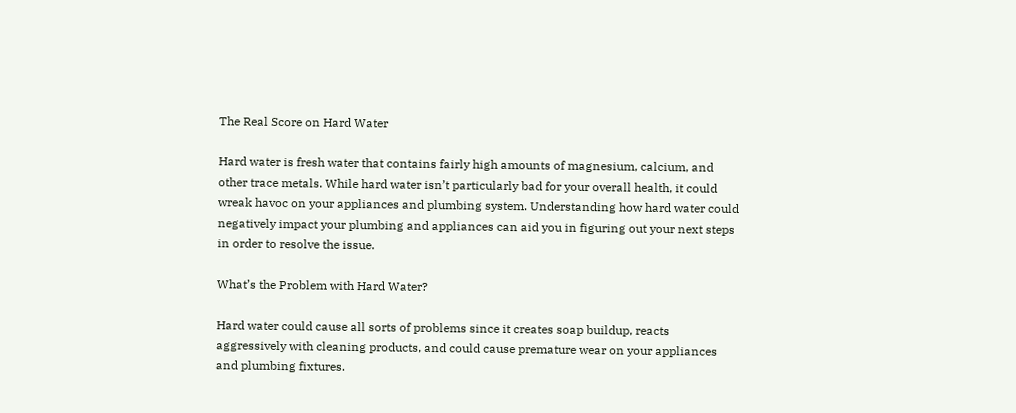The Real Score on Hard Water

Hard water is fresh water that contains fairly high amounts of magnesium, calcium, and other trace metals. While hard water isn’t particularly bad for your overall health, it could wreak havoc on your appliances and plumbing system. Understanding how hard water could negatively impact your plumbing and appliances can aid you in figuring out your next steps in order to resolve the issue.

What’s the Problem with Hard Water?

Hard water could cause all sorts of problems since it creates soap buildup, reacts aggressively with cleaning products, and could cause premature wear on your appliances and plumbing fixtures.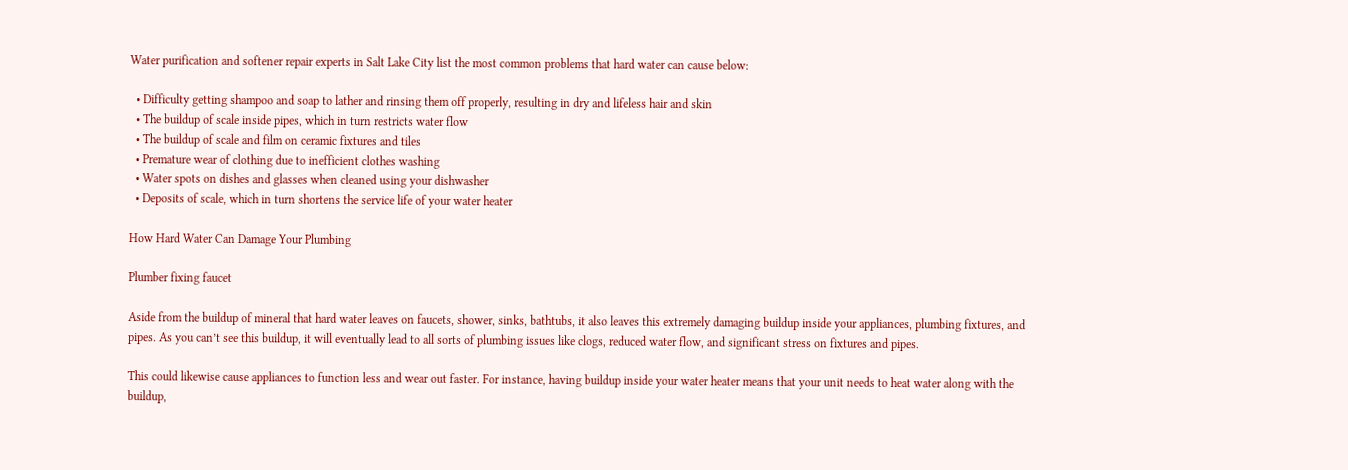Water purification and softener repair experts in Salt Lake City list the most common problems that hard water can cause below:

  • Difficulty getting shampoo and soap to lather and rinsing them off properly, resulting in dry and lifeless hair and skin
  • The buildup of scale inside pipes, which in turn restricts water flow
  • The buildup of scale and film on ceramic fixtures and tiles
  • Premature wear of clothing due to inefficient clothes washing
  • Water spots on dishes and glasses when cleaned using your dishwasher
  • Deposits of scale, which in turn shortens the service life of your water heater

How Hard Water Can Damage Your Plumbing

Plumber fixing faucet

Aside from the buildup of mineral that hard water leaves on faucets, shower, sinks, bathtubs, it also leaves this extremely damaging buildup inside your appliances, plumbing fixtures, and pipes. As you can’t see this buildup, it will eventually lead to all sorts of plumbing issues like clogs, reduced water flow, and significant stress on fixtures and pipes.

This could likewise cause appliances to function less and wear out faster. For instance, having buildup inside your water heater means that your unit needs to heat water along with the buildup,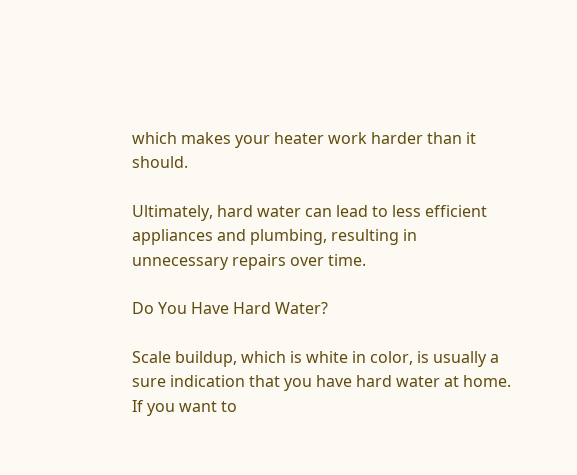which makes your heater work harder than it should.

Ultimately, hard water can lead to less efficient appliances and plumbing, resulting in unnecessary repairs over time.

Do You Have Hard Water?

Scale buildup, which is white in color, is usually a sure indication that you have hard water at home. If you want to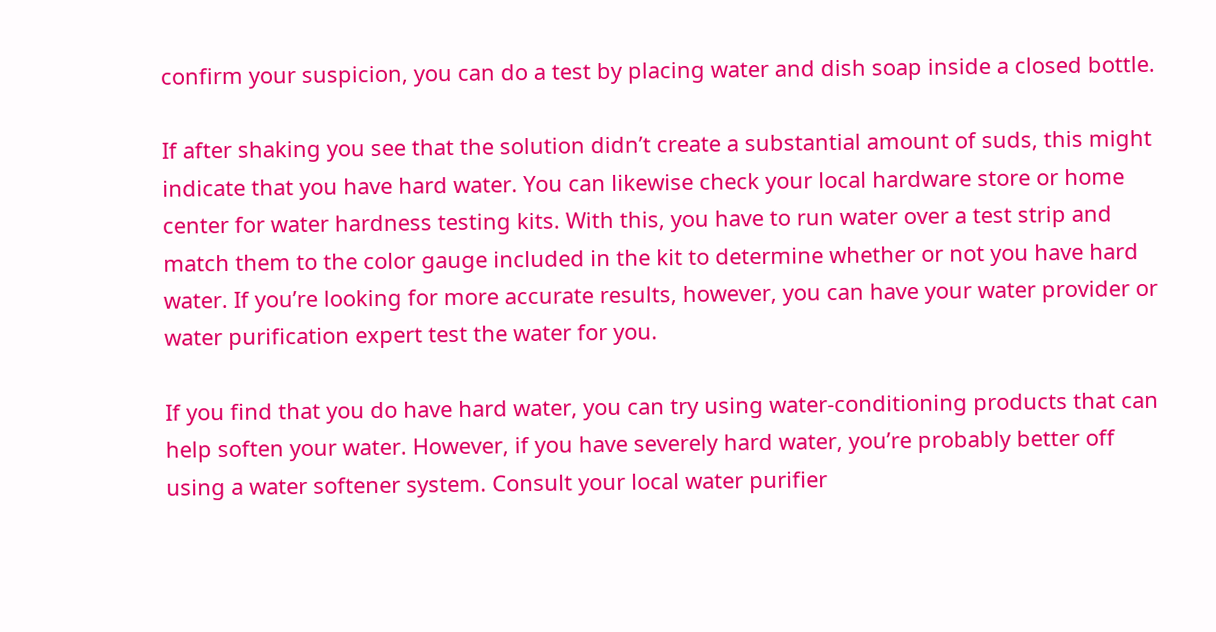confirm your suspicion, you can do a test by placing water and dish soap inside a closed bottle.

If after shaking you see that the solution didn’t create a substantial amount of suds, this might indicate that you have hard water. You can likewise check your local hardware store or home center for water hardness testing kits. With this, you have to run water over a test strip and match them to the color gauge included in the kit to determine whether or not you have hard water. If you’re looking for more accurate results, however, you can have your water provider or water purification expert test the water for you.

If you find that you do have hard water, you can try using water-conditioning products that can help soften your water. However, if you have severely hard water, you’re probably better off using a water softener system. Consult your local water purifier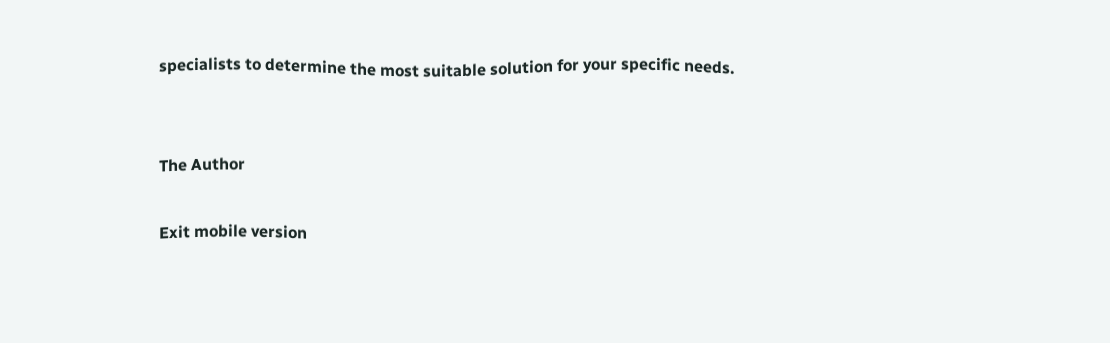specialists to determine the most suitable solution for your specific needs.


The Author

Exit mobile version